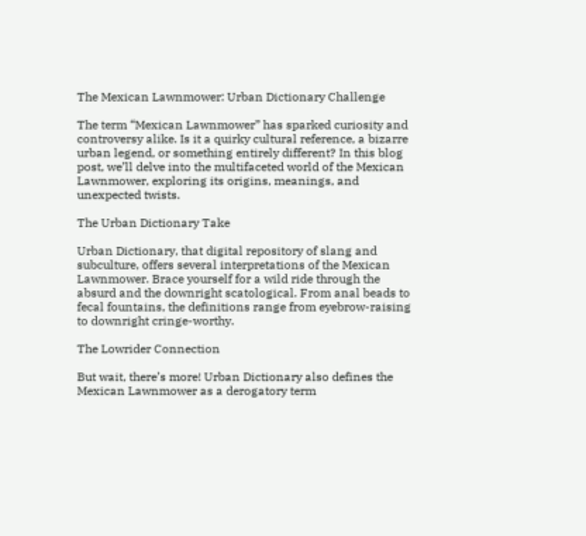The Mexican Lawnmower: Urban Dictionary Challenge

The term “Mexican Lawnmower” has sparked curiosity and controversy alike. Is it a quirky cultural reference, a bizarre urban legend, or something entirely different? In this blog post, we’ll delve into the multifaceted world of the Mexican Lawnmower, exploring its origins, meanings, and unexpected twists.

The Urban Dictionary Take

Urban Dictionary, that digital repository of slang and subculture, offers several interpretations of the Mexican Lawnmower. Brace yourself for a wild ride through the absurd and the downright scatological. From anal beads to fecal fountains, the definitions range from eyebrow-raising to downright cringe-worthy.

The Lowrider Connection

But wait, there’s more! Urban Dictionary also defines the Mexican Lawnmower as a derogatory term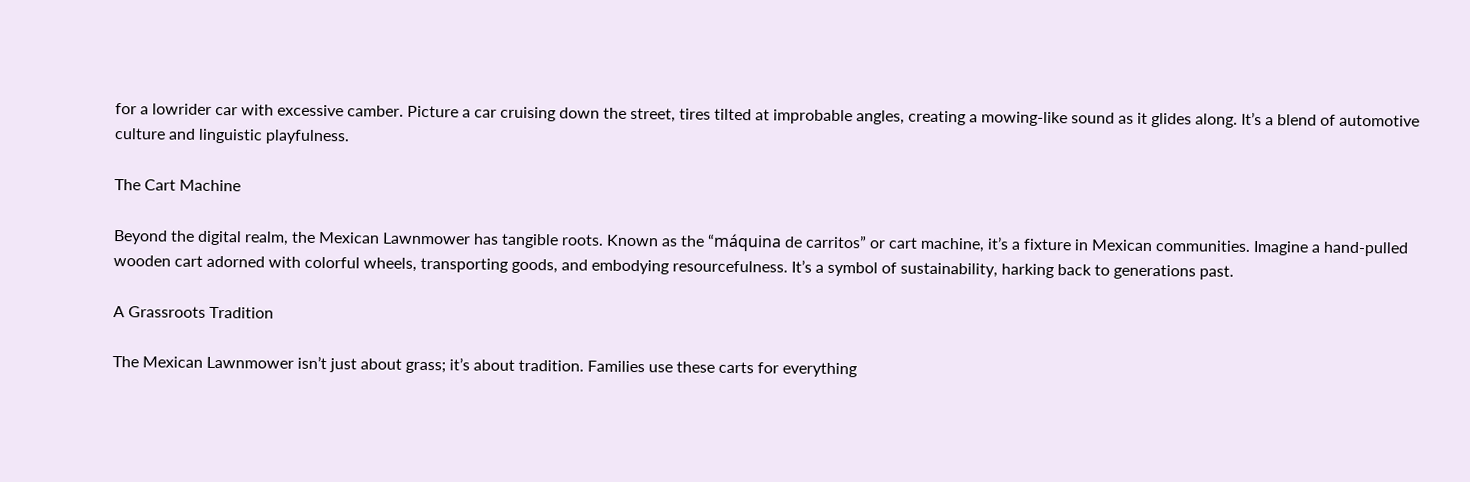for a lowrider car with excessive camber. Picture a car cruising down the street, tires tilted at improbable angles, creating a mowing-like sound as it glides along. It’s a blend of automotive culture and linguistic playfulness.

The Cart Machine

Beyond the digital realm, the Mexican Lawnmower has tangible roots. Known as the “máquina de carritos” or cart machine, it’s a fixture in Mexican communities. Imagine a hand-pulled wooden cart adorned with colorful wheels, transporting goods, and embodying resourcefulness. It’s a symbol of sustainability, harking back to generations past.

A Grassroots Tradition

The Mexican Lawnmower isn’t just about grass; it’s about tradition. Families use these carts for everything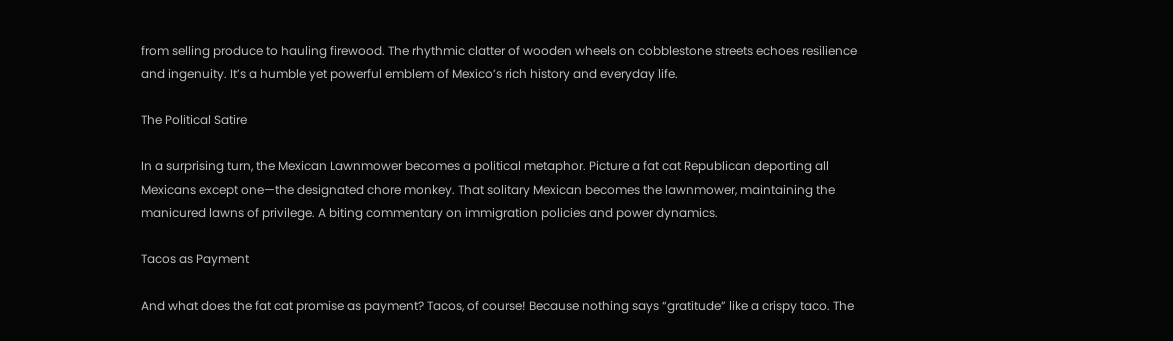from selling produce to hauling firewood. The rhythmic clatter of wooden wheels on cobblestone streets echoes resilience and ingenuity. It’s a humble yet powerful emblem of Mexico’s rich history and everyday life.

The Political Satire

In a surprising turn, the Mexican Lawnmower becomes a political metaphor. Picture a fat cat Republican deporting all Mexicans except one—the designated chore monkey. That solitary Mexican becomes the lawnmower, maintaining the manicured lawns of privilege. A biting commentary on immigration policies and power dynamics.

Tacos as Payment

And what does the fat cat promise as payment? Tacos, of course! Because nothing says “gratitude” like a crispy taco. The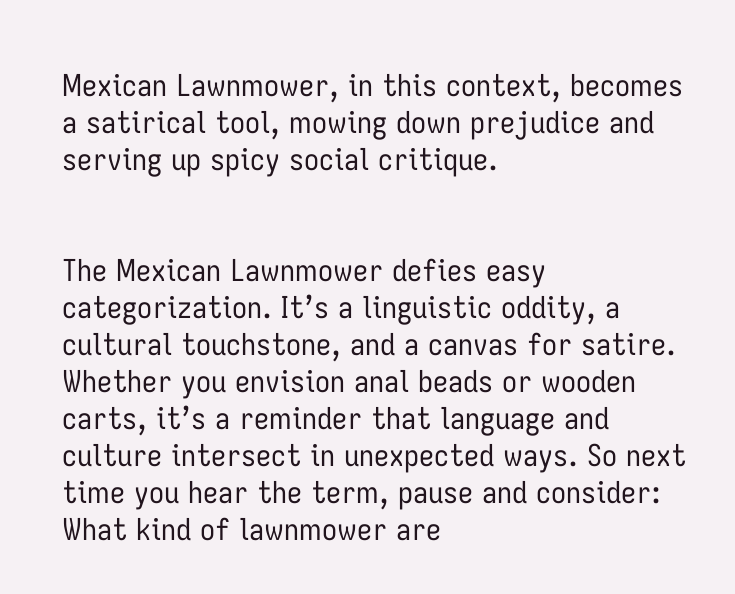Mexican Lawnmower, in this context, becomes a satirical tool, mowing down prejudice and serving up spicy social critique.


The Mexican Lawnmower defies easy categorization. It’s a linguistic oddity, a cultural touchstone, and a canvas for satire. Whether you envision anal beads or wooden carts, it’s a reminder that language and culture intersect in unexpected ways. So next time you hear the term, pause and consider: What kind of lawnmower are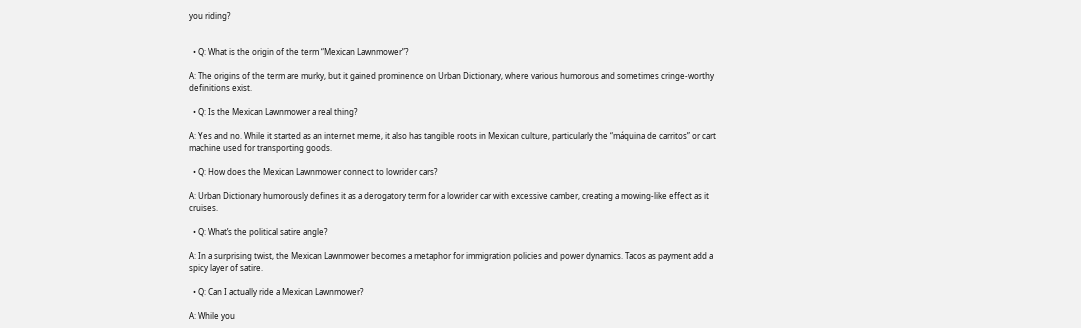you riding?


  • Q: What is the origin of the term “Mexican Lawnmower”?

A: The origins of the term are murky, but it gained prominence on Urban Dictionary, where various humorous and sometimes cringe-worthy definitions exist.

  • Q: Is the Mexican Lawnmower a real thing?

A: Yes and no. While it started as an internet meme, it also has tangible roots in Mexican culture, particularly the “máquina de carritos” or cart machine used for transporting goods.

  • Q: How does the Mexican Lawnmower connect to lowrider cars?

A: Urban Dictionary humorously defines it as a derogatory term for a lowrider car with excessive camber, creating a mowing-like effect as it cruises.

  • Q: What’s the political satire angle?

A: In a surprising twist, the Mexican Lawnmower becomes a metaphor for immigration policies and power dynamics. Tacos as payment add a spicy layer of satire.

  • Q: Can I actually ride a Mexican Lawnmower?

A: While you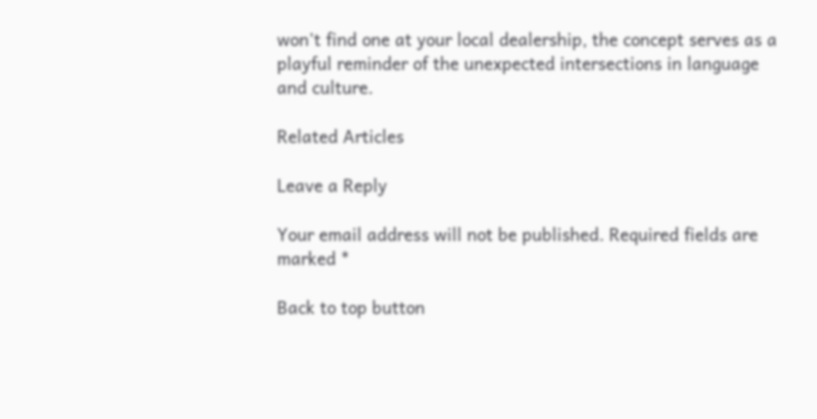won’t find one at your local dealership, the concept serves as a playful reminder of the unexpected intersections in language and culture.

Related Articles

Leave a Reply

Your email address will not be published. Required fields are marked *

Back to top button